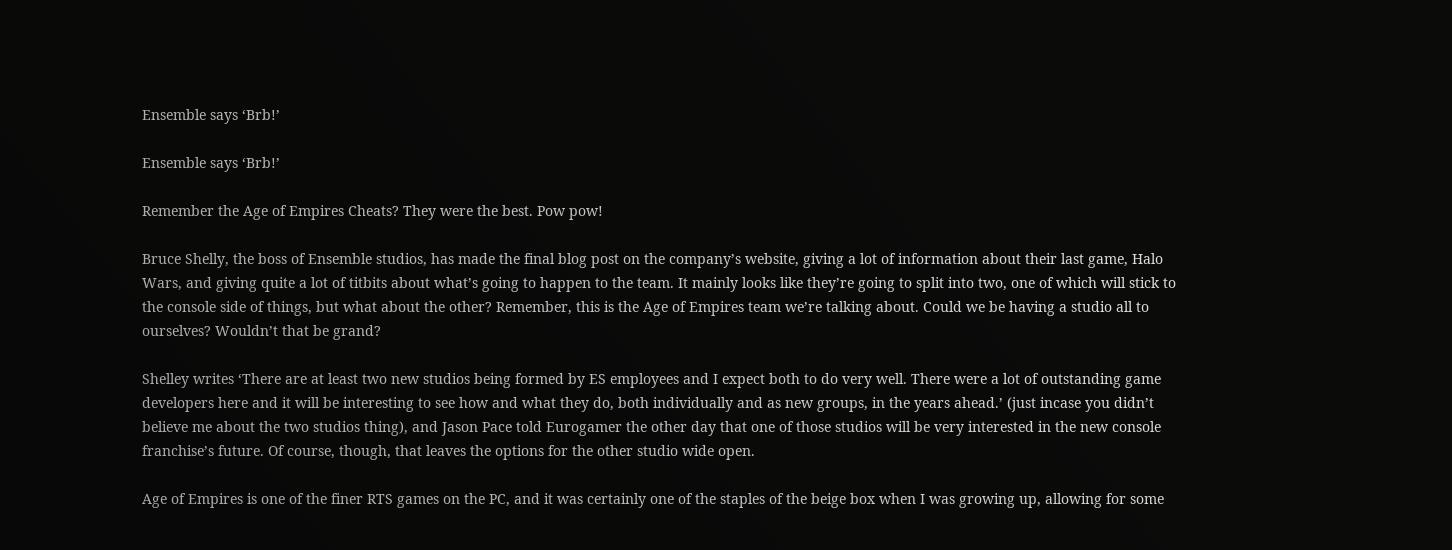Ensemble says ‘Brb!’

Ensemble says ‘Brb!’

Remember the Age of Empires Cheats? They were the best. Pow pow!

Bruce Shelly, the boss of Ensemble studios, has made the final blog post on the company’s website, giving a lot of information about their last game, Halo Wars, and giving quite a lot of titbits about what’s going to happen to the team. It mainly looks like they’re going to split into two, one of which will stick to the console side of things, but what about the other? Remember, this is the Age of Empires team we’re talking about. Could we be having a studio all to ourselves? Wouldn’t that be grand?

Shelley writes ‘There are at least two new studios being formed by ES employees and I expect both to do very well. There were a lot of outstanding game developers here and it will be interesting to see how and what they do, both individually and as new groups, in the years ahead.’ (just incase you didn’t believe me about the two studios thing), and Jason Pace told Eurogamer the other day that one of those studios will be very interested in the new console franchise’s future. Of course, though, that leaves the options for the other studio wide open.

Age of Empires is one of the finer RTS games on the PC, and it was certainly one of the staples of the beige box when I was growing up, allowing for some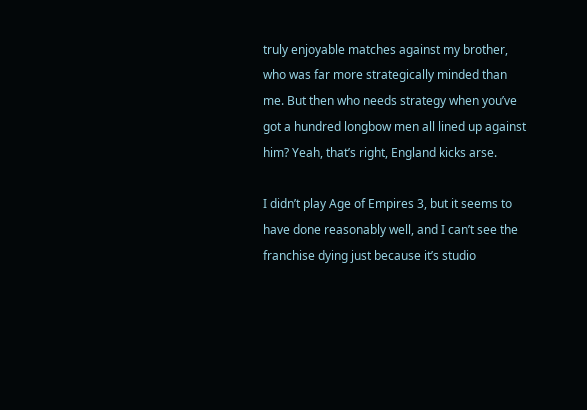truly enjoyable matches against my brother, who was far more strategically minded than me. But then who needs strategy when you’ve got a hundred longbow men all lined up against him? Yeah, that’s right, England kicks arse.

I didn’t play Age of Empires 3, but it seems to have done reasonably well, and I can’t see the franchise dying just because it’s studio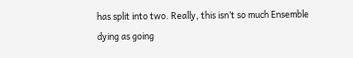has split into two. Really, this isn’t so much Ensemble dying as going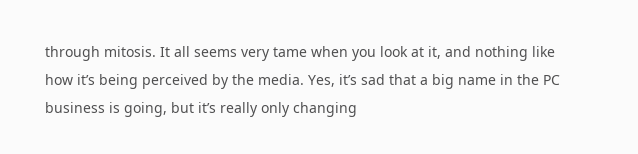through mitosis. It all seems very tame when you look at it, and nothing like how it’s being perceived by the media. Yes, it’s sad that a big name in the PC business is going, but it’s really only changing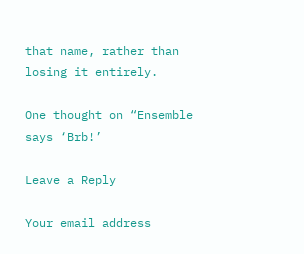that name, rather than losing it entirely.

One thought on “Ensemble says ‘Brb!’

Leave a Reply

Your email address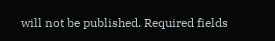will not be published. Required fields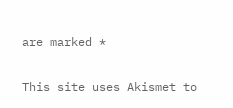are marked *

This site uses Akismet to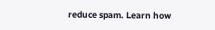reduce spam. Learn how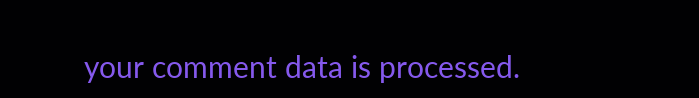your comment data is processed.